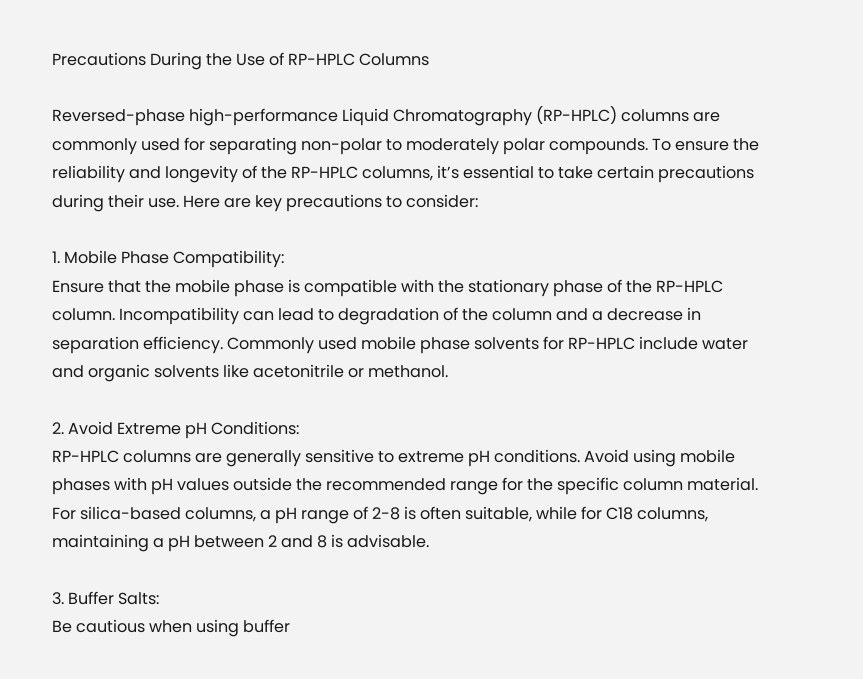Precautions During the Use of RP-HPLC Columns

Reversed-phase high-performance Liquid Chromatography (RP-HPLC) columns are commonly used for separating non-polar to moderately polar compounds. To ensure the reliability and longevity of the RP-HPLC columns, it’s essential to take certain precautions during their use. Here are key precautions to consider:

1. Mobile Phase Compatibility:
Ensure that the mobile phase is compatible with the stationary phase of the RP-HPLC column. Incompatibility can lead to degradation of the column and a decrease in separation efficiency. Commonly used mobile phase solvents for RP-HPLC include water and organic solvents like acetonitrile or methanol.

2. Avoid Extreme pH Conditions:
RP-HPLC columns are generally sensitive to extreme pH conditions. Avoid using mobile phases with pH values outside the recommended range for the specific column material. For silica-based columns, a pH range of 2-8 is often suitable, while for C18 columns, maintaining a pH between 2 and 8 is advisable.

3. Buffer Salts:
Be cautious when using buffer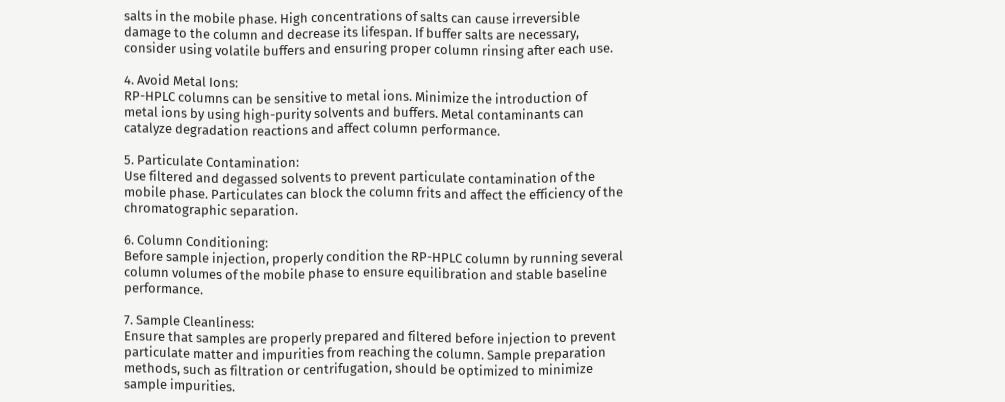salts in the mobile phase. High concentrations of salts can cause irreversible damage to the column and decrease its lifespan. If buffer salts are necessary, consider using volatile buffers and ensuring proper column rinsing after each use.

4. Avoid Metal Ions:
RP-HPLC columns can be sensitive to metal ions. Minimize the introduction of metal ions by using high-purity solvents and buffers. Metal contaminants can catalyze degradation reactions and affect column performance.

5. Particulate Contamination:
Use filtered and degassed solvents to prevent particulate contamination of the mobile phase. Particulates can block the column frits and affect the efficiency of the chromatographic separation.

6. Column Conditioning:
Before sample injection, properly condition the RP-HPLC column by running several column volumes of the mobile phase to ensure equilibration and stable baseline performance.

7. Sample Cleanliness:
Ensure that samples are properly prepared and filtered before injection to prevent particulate matter and impurities from reaching the column. Sample preparation methods, such as filtration or centrifugation, should be optimized to minimize sample impurities.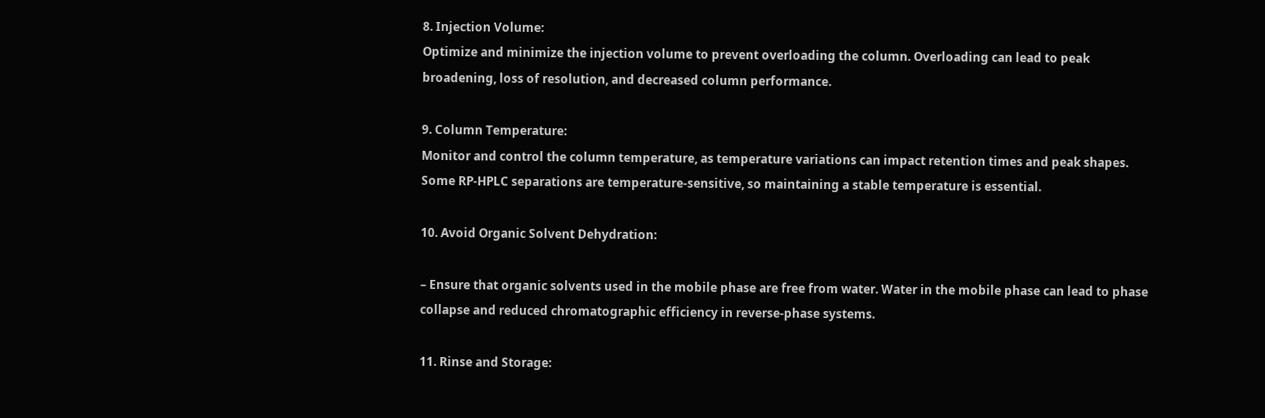8. Injection Volume:
Optimize and minimize the injection volume to prevent overloading the column. Overloading can lead to peak broadening, loss of resolution, and decreased column performance.

9. Column Temperature:
Monitor and control the column temperature, as temperature variations can impact retention times and peak shapes. Some RP-HPLC separations are temperature-sensitive, so maintaining a stable temperature is essential.

10. Avoid Organic Solvent Dehydration:

– Ensure that organic solvents used in the mobile phase are free from water. Water in the mobile phase can lead to phase collapse and reduced chromatographic efficiency in reverse-phase systems.

11. Rinse and Storage: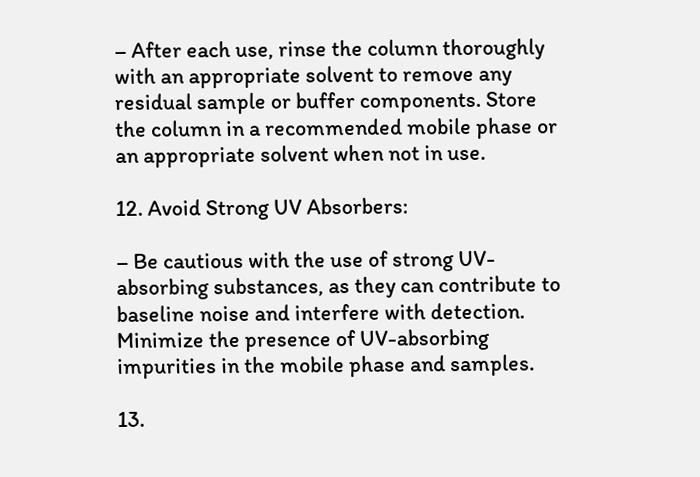– After each use, rinse the column thoroughly with an appropriate solvent to remove any residual sample or buffer components. Store the column in a recommended mobile phase or an appropriate solvent when not in use.

12. Avoid Strong UV Absorbers:

– Be cautious with the use of strong UV-absorbing substances, as they can contribute to baseline noise and interfere with detection. Minimize the presence of UV-absorbing impurities in the mobile phase and samples.

13.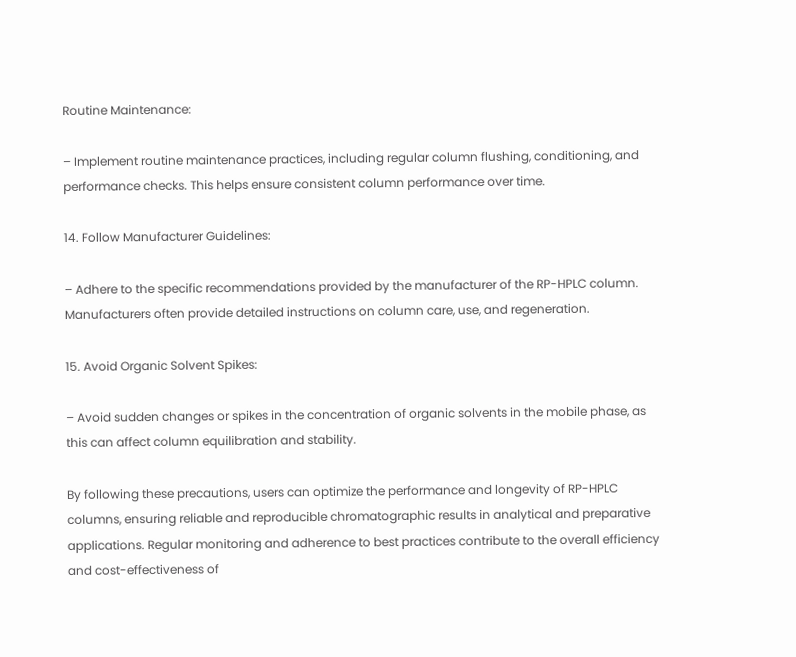Routine Maintenance:

– Implement routine maintenance practices, including regular column flushing, conditioning, and performance checks. This helps ensure consistent column performance over time.

14. Follow Manufacturer Guidelines:

– Adhere to the specific recommendations provided by the manufacturer of the RP-HPLC column. Manufacturers often provide detailed instructions on column care, use, and regeneration.

15. Avoid Organic Solvent Spikes:

– Avoid sudden changes or spikes in the concentration of organic solvents in the mobile phase, as this can affect column equilibration and stability.

By following these precautions, users can optimize the performance and longevity of RP-HPLC columns, ensuring reliable and reproducible chromatographic results in analytical and preparative applications. Regular monitoring and adherence to best practices contribute to the overall efficiency and cost-effectiveness of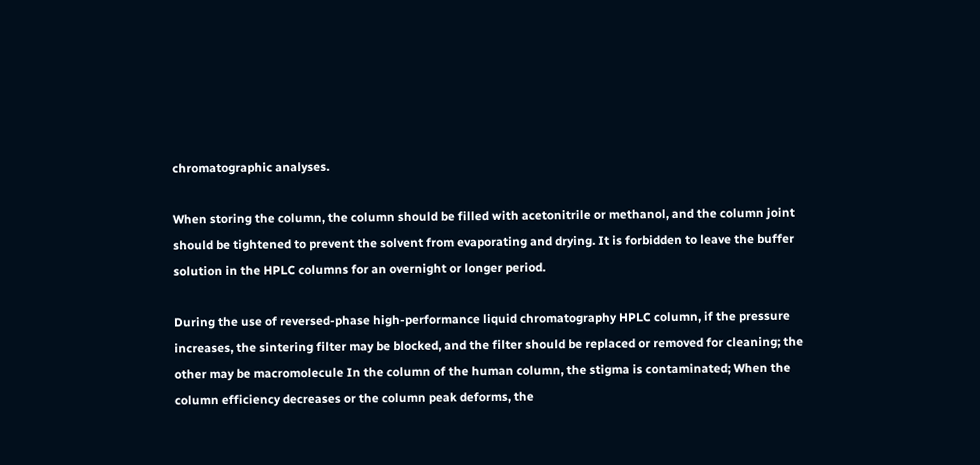chromatographic analyses.

When storing the column, the column should be filled with acetonitrile or methanol, and the column joint should be tightened to prevent the solvent from evaporating and drying. It is forbidden to leave the buffer solution in the HPLC columns for an overnight or longer period.

During the use of reversed-phase high-performance liquid chromatography HPLC column, if the pressure increases, the sintering filter may be blocked, and the filter should be replaced or removed for cleaning; the other may be macromolecule In the column of the human column, the stigma is contaminated; When the column efficiency decreases or the column peak deforms, the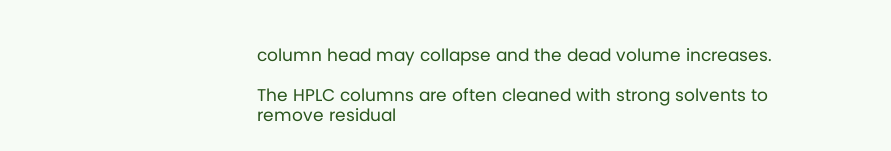column head may collapse and the dead volume increases.

The HPLC columns are often cleaned with strong solvents to remove residual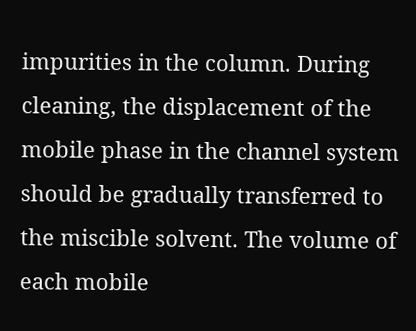impurities in the column. During cleaning, the displacement of the mobile phase in the channel system should be gradually transferred to the miscible solvent. The volume of each mobile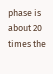phase is about 20 times the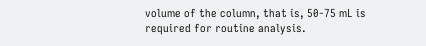volume of the column, that is, 50-75 mL is required for routine analysis.